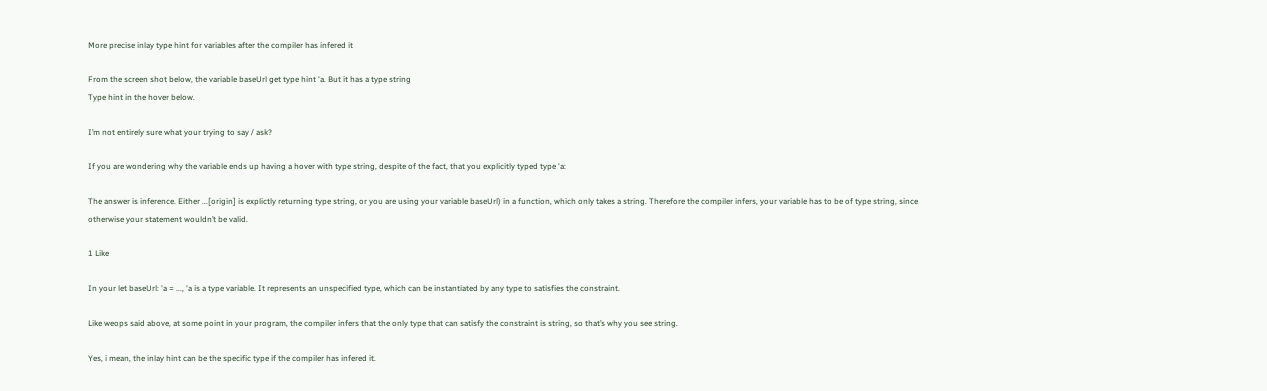More precise inlay type hint for variables after the compiler has infered it

From the screen shot below, the variable baseUrl get type hint 'a. But it has a type string
Type hint in the hover below.

I’m not entirely sure what your trying to say / ask?

If you are wondering why the variable ends up having a hover with type string, despite of the fact, that you explicitly typed type 'a:

The answer is inference. Either ...[origin] is explictly returning type string, or you are using your variable baseUrl) in a function, which only takes a string. Therefore the compiler infers, your variable has to be of type string, since otherwise your statement wouldn’t be valid.

1 Like

In your let baseUrl: 'a = ..., 'a is a type variable. It represents an unspecified type, which can be instantiated by any type to satisfies the constraint.

Like weops said above, at some point in your program, the compiler infers that the only type that can satisfy the constraint is string, so that’s why you see string.

Yes, i mean, the inlay hint can be the specific type if the compiler has infered it.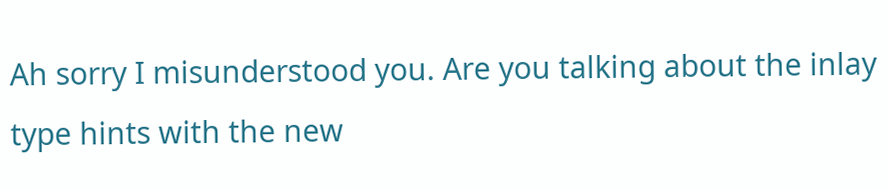Ah sorry I misunderstood you. Are you talking about the inlay type hints with the new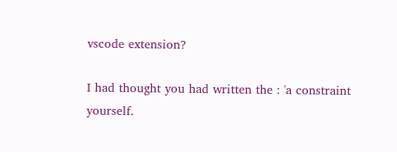vscode extension?

I had thought you had written the : 'a constraint yourself.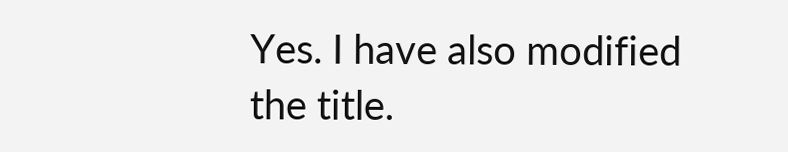Yes. I have also modified the title.